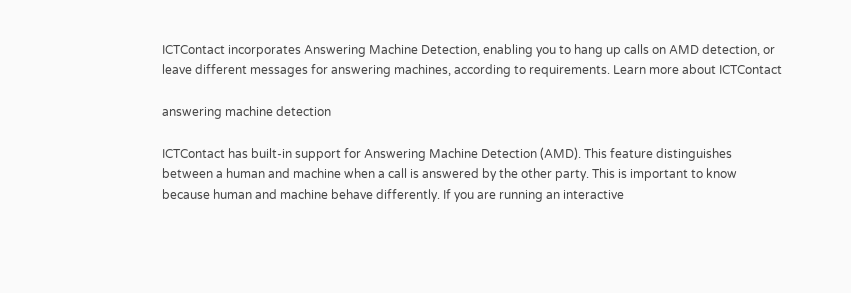ICTContact incorporates Answering Machine Detection, enabling you to hang up calls on AMD detection, or leave different messages for answering machines, according to requirements. Learn more about ICTContact

answering machine detection

ICTContact has built-in support for Answering Machine Detection (AMD). This feature distinguishes between a human and machine when a call is answered by the other party. This is important to know because human and machine behave differently. If you are running an interactive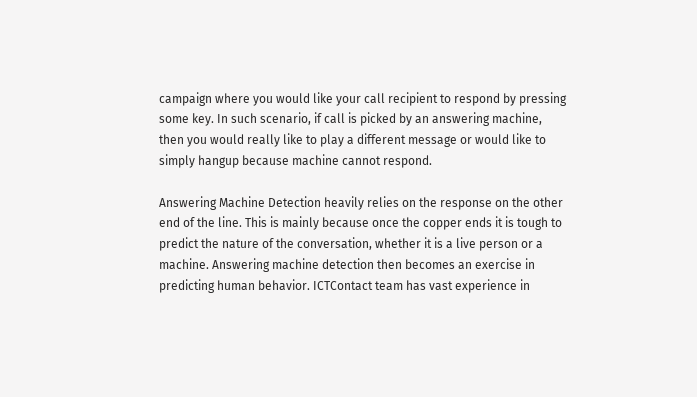campaign where you would like your call recipient to respond by pressing some key. In such scenario, if call is picked by an answering machine, then you would really like to play a different message or would like to simply hangup because machine cannot respond.

Answering Machine Detection heavily relies on the response on the other end of the line. This is mainly because once the copper ends it is tough to predict the nature of the conversation, whether it is a live person or a machine. Answering machine detection then becomes an exercise in predicting human behavior. ICTContact team has vast experience in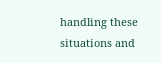handling these situations and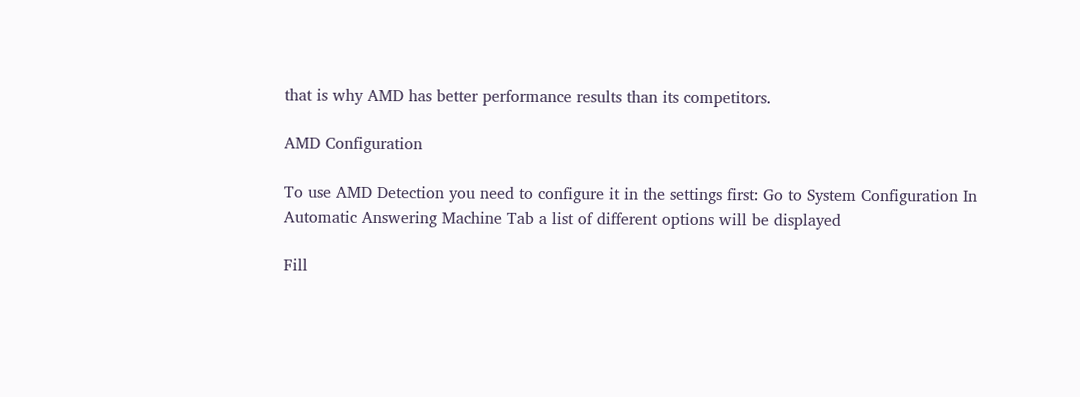that is why AMD has better performance results than its competitors.

AMD Configuration

To use AMD Detection you need to configure it in the settings first: Go to System Configuration In Automatic Answering Machine Tab a list of different options will be displayed

Fill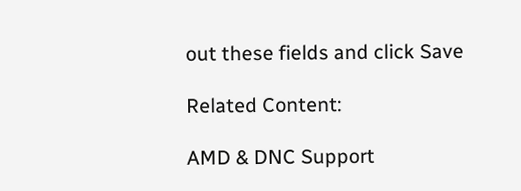out these fields and click Save

Related Content:

AMD & DNC Support